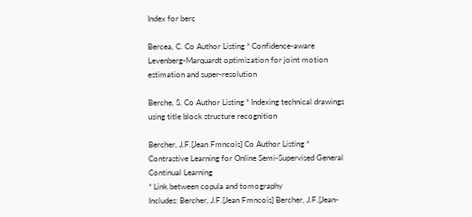Index for berc

Bercea, C. Co Author Listing * Confidence-aware Levenberg-Marquardt optimization for joint motion estimation and super-resolution

Berche, S. Co Author Listing * Indexing technical drawings using title block structure recognition

Bercher, J.F.[Jean Fmncois] Co Author Listing * Contrastive Learning for Online Semi-Supervised General Continual Learning
* Link between copula and tomography
Includes: Bercher, J.F.[Jean Fmncois] Bercher, J.F.[Jean-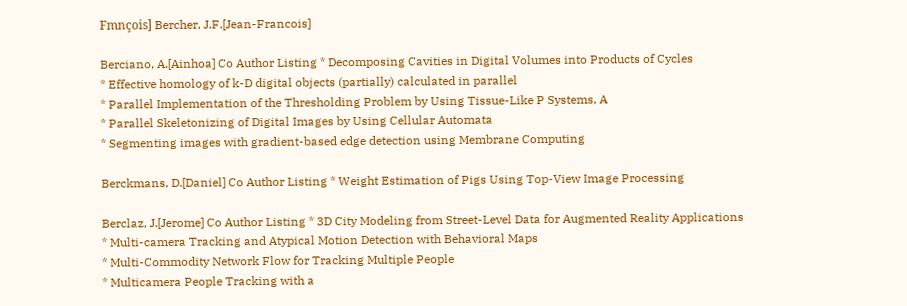Fmnçois] Bercher, J.F.[Jean-Francois]

Berciano, A.[Ainhoa] Co Author Listing * Decomposing Cavities in Digital Volumes into Products of Cycles
* Effective homology of k-D digital objects (partially) calculated in parallel
* Parallel Implementation of the Thresholding Problem by Using Tissue-Like P Systems, A
* Parallel Skeletonizing of Digital Images by Using Cellular Automata
* Segmenting images with gradient-based edge detection using Membrane Computing

Berckmans, D.[Daniel] Co Author Listing * Weight Estimation of Pigs Using Top-View Image Processing

Berclaz, J.[Jerome] Co Author Listing * 3D City Modeling from Street-Level Data for Augmented Reality Applications
* Multi-camera Tracking and Atypical Motion Detection with Behavioral Maps
* Multi-Commodity Network Flow for Tracking Multiple People
* Multicamera People Tracking with a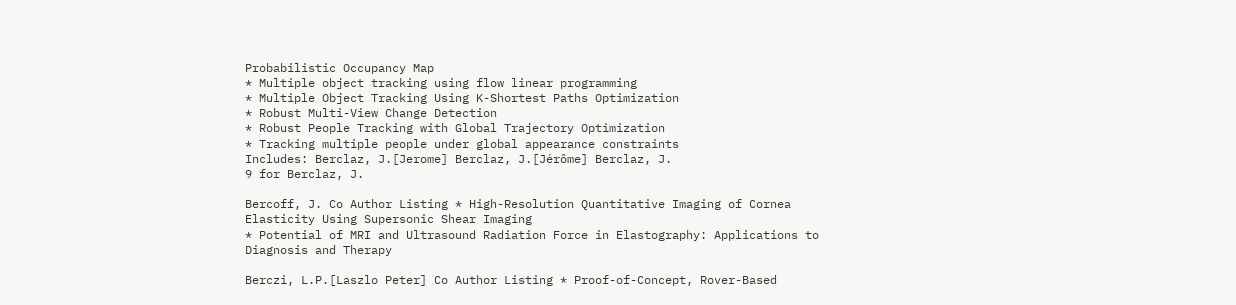Probabilistic Occupancy Map
* Multiple object tracking using flow linear programming
* Multiple Object Tracking Using K-Shortest Paths Optimization
* Robust Multi-View Change Detection
* Robust People Tracking with Global Trajectory Optimization
* Tracking multiple people under global appearance constraints
Includes: Berclaz, J.[Jerome] Berclaz, J.[Jérôme] Berclaz, J.
9 for Berclaz, J.

Bercoff, J. Co Author Listing * High-Resolution Quantitative Imaging of Cornea Elasticity Using Supersonic Shear Imaging
* Potential of MRI and Ultrasound Radiation Force in Elastography: Applications to Diagnosis and Therapy

Berczi, L.P.[Laszlo Peter] Co Author Listing * Proof-of-Concept, Rover-Based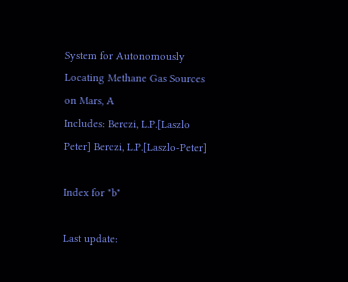System for Autonomously Locating Methane Gas Sources on Mars, A
Includes: Berczi, L.P.[Laszlo Peter] Berczi, L.P.[Laszlo-Peter]

Index for "b"

Last update: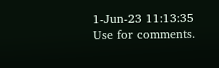1-Jun-23 11:13:35
Use for comments.